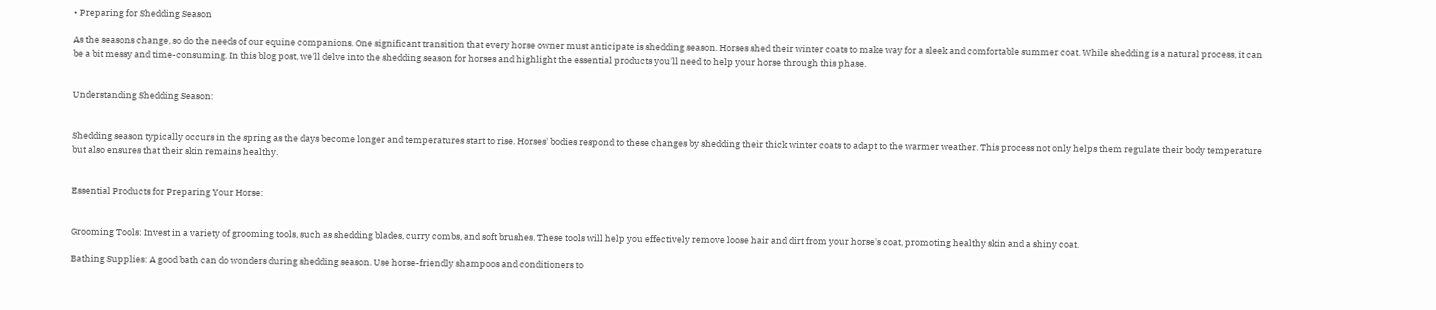• Preparing for Shedding Season

As the seasons change, so do the needs of our equine companions. One significant transition that every horse owner must anticipate is shedding season. Horses shed their winter coats to make way for a sleek and comfortable summer coat. While shedding is a natural process, it can be a bit messy and time-consuming. In this blog post, we'll delve into the shedding season for horses and highlight the essential products you'll need to help your horse through this phase.


Understanding Shedding Season:


Shedding season typically occurs in the spring as the days become longer and temperatures start to rise. Horses' bodies respond to these changes by shedding their thick winter coats to adapt to the warmer weather. This process not only helps them regulate their body temperature but also ensures that their skin remains healthy.


Essential Products for Preparing Your Horse:


Grooming Tools: Invest in a variety of grooming tools, such as shedding blades, curry combs, and soft brushes. These tools will help you effectively remove loose hair and dirt from your horse's coat, promoting healthy skin and a shiny coat.

Bathing Supplies: A good bath can do wonders during shedding season. Use horse-friendly shampoos and conditioners to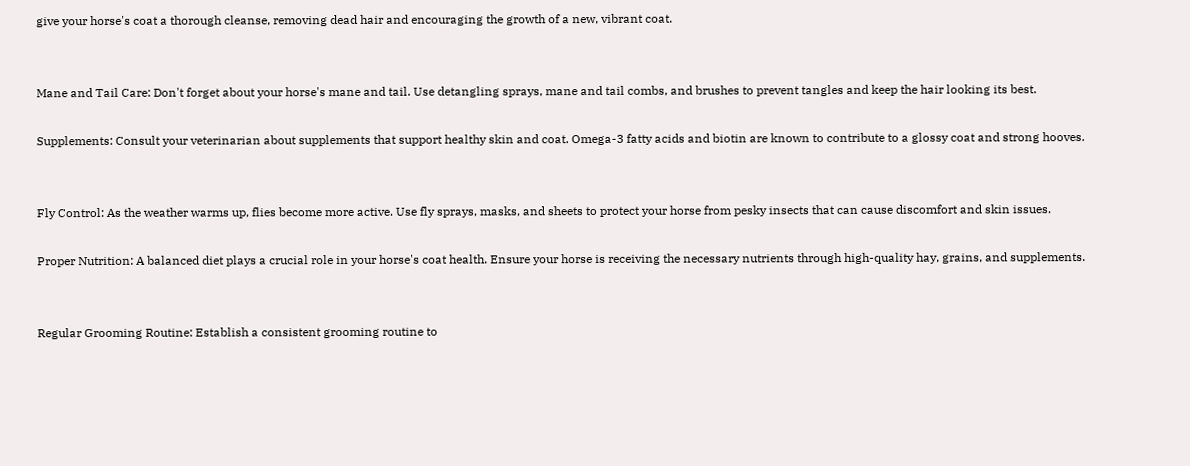give your horse's coat a thorough cleanse, removing dead hair and encouraging the growth of a new, vibrant coat.


Mane and Tail Care: Don't forget about your horse's mane and tail. Use detangling sprays, mane and tail combs, and brushes to prevent tangles and keep the hair looking its best.

Supplements: Consult your veterinarian about supplements that support healthy skin and coat. Omega-3 fatty acids and biotin are known to contribute to a glossy coat and strong hooves.


Fly Control: As the weather warms up, flies become more active. Use fly sprays, masks, and sheets to protect your horse from pesky insects that can cause discomfort and skin issues.

Proper Nutrition: A balanced diet plays a crucial role in your horse's coat health. Ensure your horse is receiving the necessary nutrients through high-quality hay, grains, and supplements.


Regular Grooming Routine: Establish a consistent grooming routine to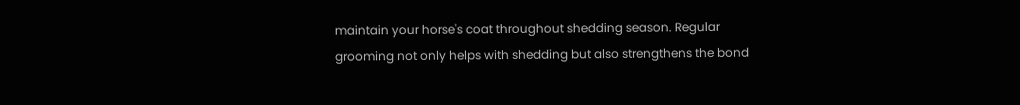maintain your horse's coat throughout shedding season. Regular grooming not only helps with shedding but also strengthens the bond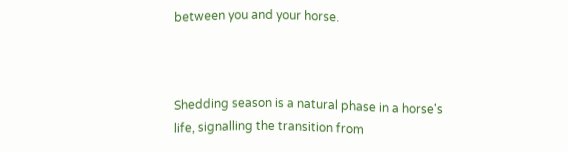between you and your horse.



Shedding season is a natural phase in a horse's life, signalling the transition from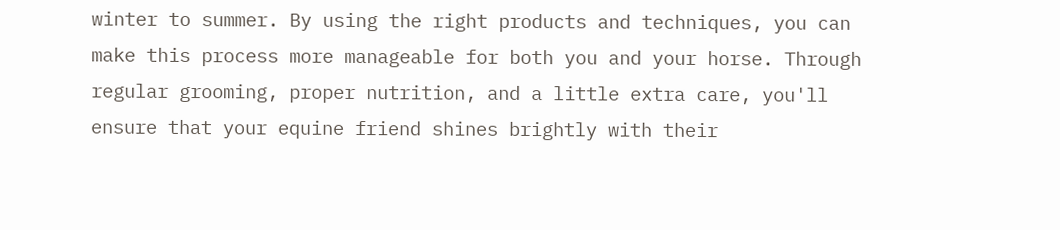winter to summer. By using the right products and techniques, you can make this process more manageable for both you and your horse. Through regular grooming, proper nutrition, and a little extra care, you'll ensure that your equine friend shines brightly with their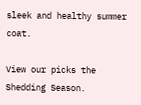sleek and healthy summer coat.

View our picks the Shedding Season.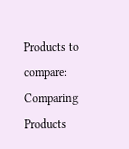Products to compare:
Comparing Products